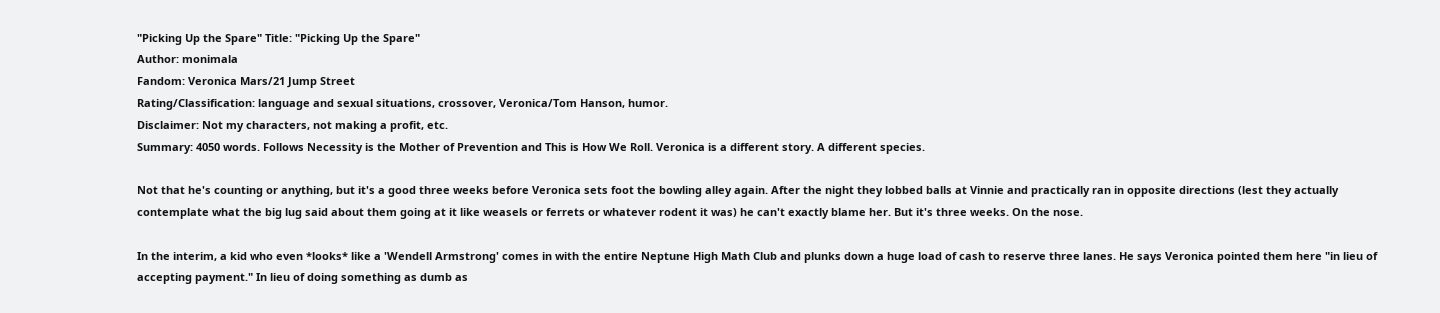"Picking Up the Spare" Title: "Picking Up the Spare"
Author: monimala
Fandom: Veronica Mars/21 Jump Street
Rating/Classification: language and sexual situations, crossover, Veronica/Tom Hanson, humor.
Disclaimer: Not my characters, not making a profit, etc.
Summary: 4050 words. Follows Necessity is the Mother of Prevention and This is How We Roll. Veronica is a different story. A different species.

Not that he's counting or anything, but it's a good three weeks before Veronica sets foot the bowling alley again. After the night they lobbed balls at Vinnie and practically ran in opposite directions (lest they actually contemplate what the big lug said about them going at it like weasels or ferrets or whatever rodent it was) he can't exactly blame her. But it's three weeks. On the nose.

In the interim, a kid who even *looks* like a 'Wendell Armstrong' comes in with the entire Neptune High Math Club and plunks down a huge load of cash to reserve three lanes. He says Veronica pointed them here "in lieu of accepting payment." In lieu of doing something as dumb as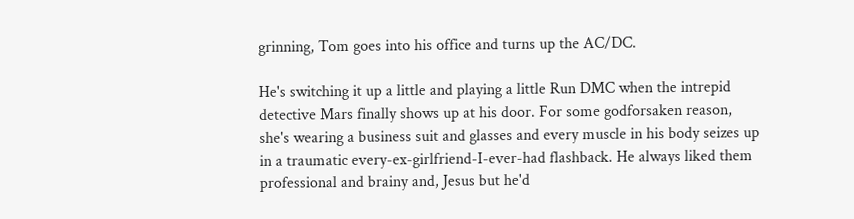grinning, Tom goes into his office and turns up the AC/DC.

He's switching it up a little and playing a little Run DMC when the intrepid detective Mars finally shows up at his door. For some godforsaken reason, she's wearing a business suit and glasses and every muscle in his body seizes up in a traumatic every-ex-girlfriend-I-ever-had flashback. He always liked them professional and brainy and, Jesus but he'd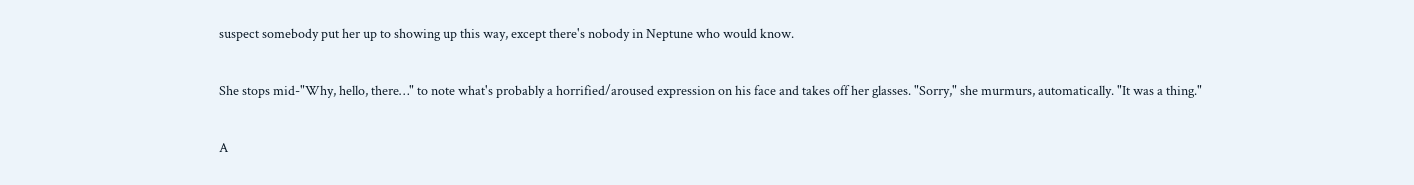suspect somebody put her up to showing up this way, except there's nobody in Neptune who would know.

She stops mid-"Why, hello, there…" to note what's probably a horrified/aroused expression on his face and takes off her glasses. "Sorry," she murmurs, automatically. "It was a thing."

A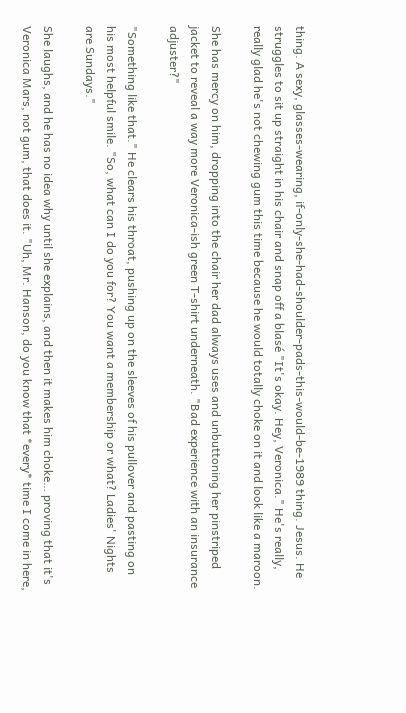thing. A sexy, glasses-wearing, if-only-she-had-shoulder-pads-this-would-be-1989 thing. Jesus. He struggles to sit up straight in his chair and snap off a blasé "It's okay. Hey, Veronica." He's really, really glad he's not chewing gum this time because he would totally choke on it and look like a maroon.

She has mercy on him, dropping into the chair her dad always uses and unbuttoning her pinstriped jacket to reveal a way more Veronica-ish green T-shirt underneath. "Bad experience with an insurance adjuster?"

"Something like that." He clears his throat, pushing up on the sleeves of his pullover and pasting on his most helpful smile. "So, what can I do you for? You want a membership or what? Ladies' Nights are Sundays."

She laughs, and he has no idea why until she explains, and then it makes him choke… proving that it's Veronica Mars, not gum, that does it. "Uh, Mr. Hanson, do you know that *every* time I come in here,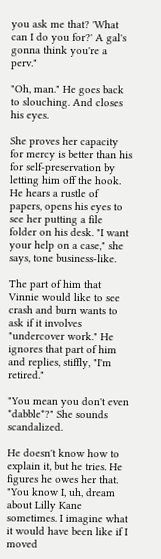you ask me that? 'What can I do you for?' A gal's gonna think you're a perv."

"Oh, man." He goes back to slouching. And closes his eyes.

She proves her capacity for mercy is better than his for self-preservation by letting him off the hook. He hears a rustle of papers, opens his eyes to see her putting a file folder on his desk. "I want your help on a case," she says, tone business-like.

The part of him that Vinnie would like to see crash and burn wants to ask if it involves "undercover work." He ignores that part of him and replies, stiffly, "I'm retired."

"You mean you don't even *dabble*?" She sounds scandalized.

He doesn't know how to explain it, but he tries. He figures he owes her that. "You know I, uh, dream about Lilly Kane sometimes. I imagine what it would have been like if I moved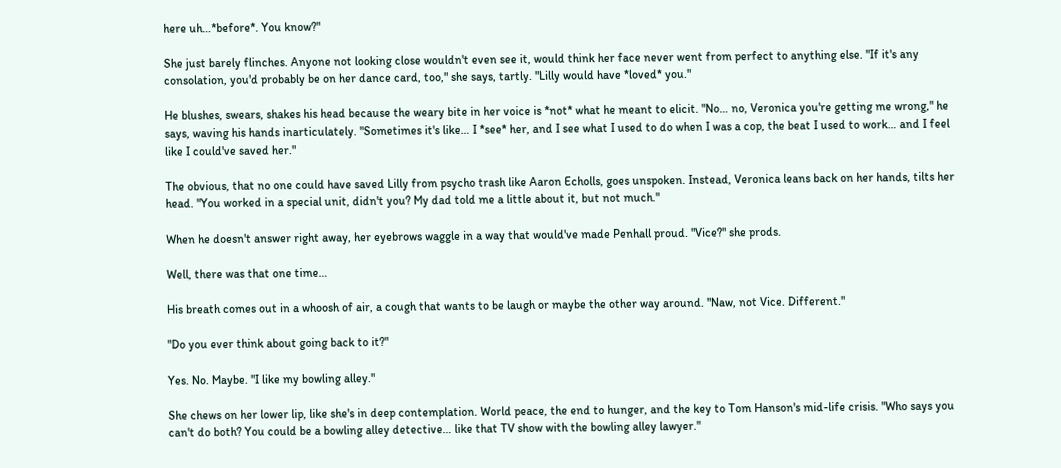here uh…*before*. You know?"

She just barely flinches. Anyone not looking close wouldn't even see it, would think her face never went from perfect to anything else. "If it's any consolation, you'd probably be on her dance card, too," she says, tartly. "Lilly would have *loved* you."

He blushes, swears, shakes his head because the weary bite in her voice is *not* what he meant to elicit. "No… no, Veronica you're getting me wrong," he says, waving his hands inarticulately. "Sometimes it's like… I *see* her, and I see what I used to do when I was a cop, the beat I used to work… and I feel like I could've saved her."

The obvious, that no one could have saved Lilly from psycho trash like Aaron Echolls, goes unspoken. Instead, Veronica leans back on her hands, tilts her head. "You worked in a special unit, didn't you? My dad told me a little about it, but not much."

When he doesn't answer right away, her eyebrows waggle in a way that would've made Penhall proud. "Vice?" she prods.

Well, there was that one time…

His breath comes out in a whoosh of air, a cough that wants to be laugh or maybe the other way around. "Naw, not Vice. Different."

"Do you ever think about going back to it?"

Yes. No. Maybe. "I like my bowling alley."

She chews on her lower lip, like she's in deep contemplation. World peace, the end to hunger, and the key to Tom Hanson's mid-life crisis. "Who says you can't do both? You could be a bowling alley detective… like that TV show with the bowling alley lawyer."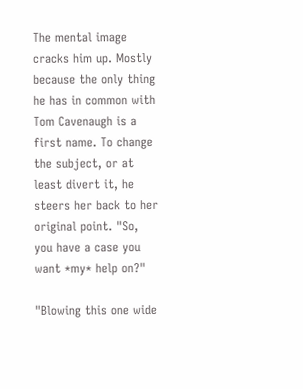The mental image cracks him up. Mostly because the only thing he has in common with Tom Cavenaugh is a first name. To change the subject, or at least divert it, he steers her back to her original point. "So, you have a case you want *my* help on?"

"Blowing this one wide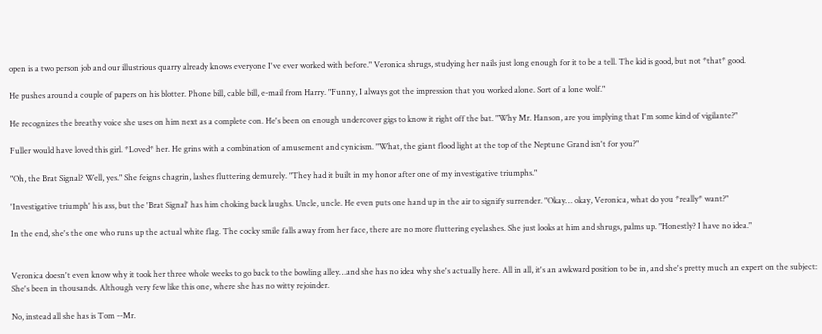open is a two person job and our illustrious quarry already knows everyone I've ever worked with before." Veronica shrugs, studying her nails just long enough for it to be a tell. The kid is good, but not *that* good.

He pushes around a couple of papers on his blotter. Phone bill, cable bill, e-mail from Harry. "Funny, I always got the impression that you worked alone. Sort of a lone wolf."

He recognizes the breathy voice she uses on him next as a complete con. He's been on enough undercover gigs to know it right off the bat. "Why Mr. Hanson, are you implying that I'm some kind of vigilante?"

Fuller would have loved this girl. *Loved* her. He grins with a combination of amusement and cynicism. "What, the giant flood light at the top of the Neptune Grand isn't for you?"

"Oh, the Brat Signal? Well, yes." She feigns chagrin, lashes fluttering demurely. "They had it built in my honor after one of my investigative triumphs."

'Investigative triumph' his ass, but the 'Brat Signal' has him choking back laughs. Uncle, uncle. He even puts one hand up in the air to signify surrender. "Okay… okay, Veronica, what do you *really* want?"

In the end, she's the one who runs up the actual white flag. The cocky smile falls away from her face, there are no more fluttering eyelashes. She just looks at him and shrugs, palms up. "Honestly? I have no idea."


Veronica doesn't even know why it took her three whole weeks to go back to the bowling alley…and she has no idea why she's actually here. All in all, it's an awkward position to be in, and she's pretty much an expert on the subject: She's been in thousands. Although very few like this one, where she has no witty rejoinder.

No, instead all she has is Tom --Mr.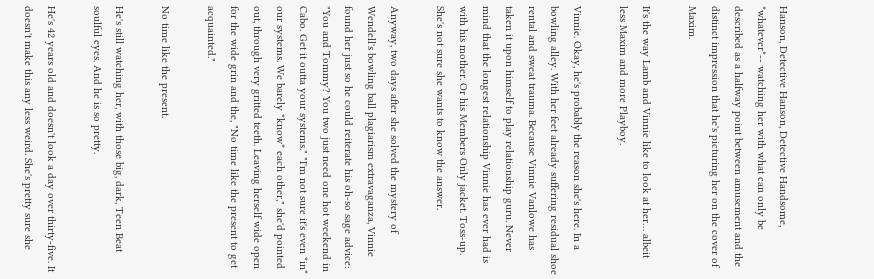Hanson, Detective Hanson, Detective Handsome, *whatever*-- watching her with what can only be described as a halfway point between amusement and the distinct impression that he's picturing her on the cover of Maxim.

It's the way Lamb and Vinnie like to look at her… albeit less Maxim and more Playboy.

Vinnie. Okay, he's probably the reason she's here. In a bowling alley. With her feet already suffering residual shoe rental and sweat trauma. Because Vinnie Vanlowe has taken it upon himself to play relationship guru. Never mind that the longest relationship Vinnie has ever had is with his mother. Or his Members Only jacket. Toss-up. She's not sure she wants to know the answer.

Anyway, two days after she solved the mystery of Wendell's bowling ball plagiarism extravaganza, Vinnie found her just so he could reiterate his oh-so sage advice: "You and Tommy? You two just need one hot weekend in Cabo. Get it outta your systems." "I'm not sure it's even *in* our systems. We barely *know* each other," she'd pointed out, through very gritted teeth. Leaving herself wide open for the wide grin and the, "No time like the present to get acquainted."

No time like the present.

He's still watching her, with those big, dark, Teen Beat soulful eyes. And he is so pretty.

He's 42 years old and doesn't look a day over thirty-five. It doesn't make this any less weird. She's pretty sure she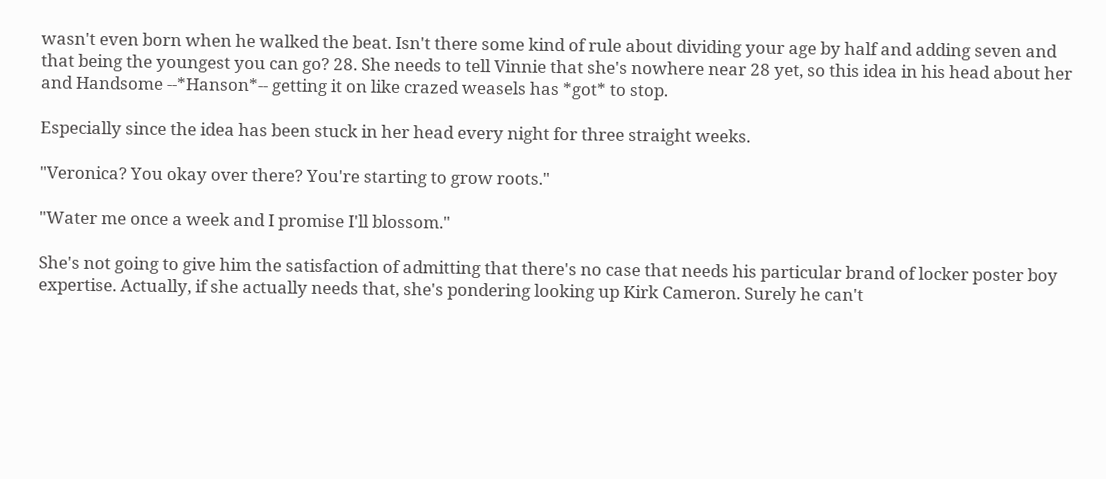wasn't even born when he walked the beat. Isn't there some kind of rule about dividing your age by half and adding seven and that being the youngest you can go? 28. She needs to tell Vinnie that she's nowhere near 28 yet, so this idea in his head about her and Handsome --*Hanson*-- getting it on like crazed weasels has *got* to stop.

Especially since the idea has been stuck in her head every night for three straight weeks.

"Veronica? You okay over there? You're starting to grow roots."

"Water me once a week and I promise I'll blossom."

She's not going to give him the satisfaction of admitting that there's no case that needs his particular brand of locker poster boy expertise. Actually, if she actually needs that, she's pondering looking up Kirk Cameron. Surely he can't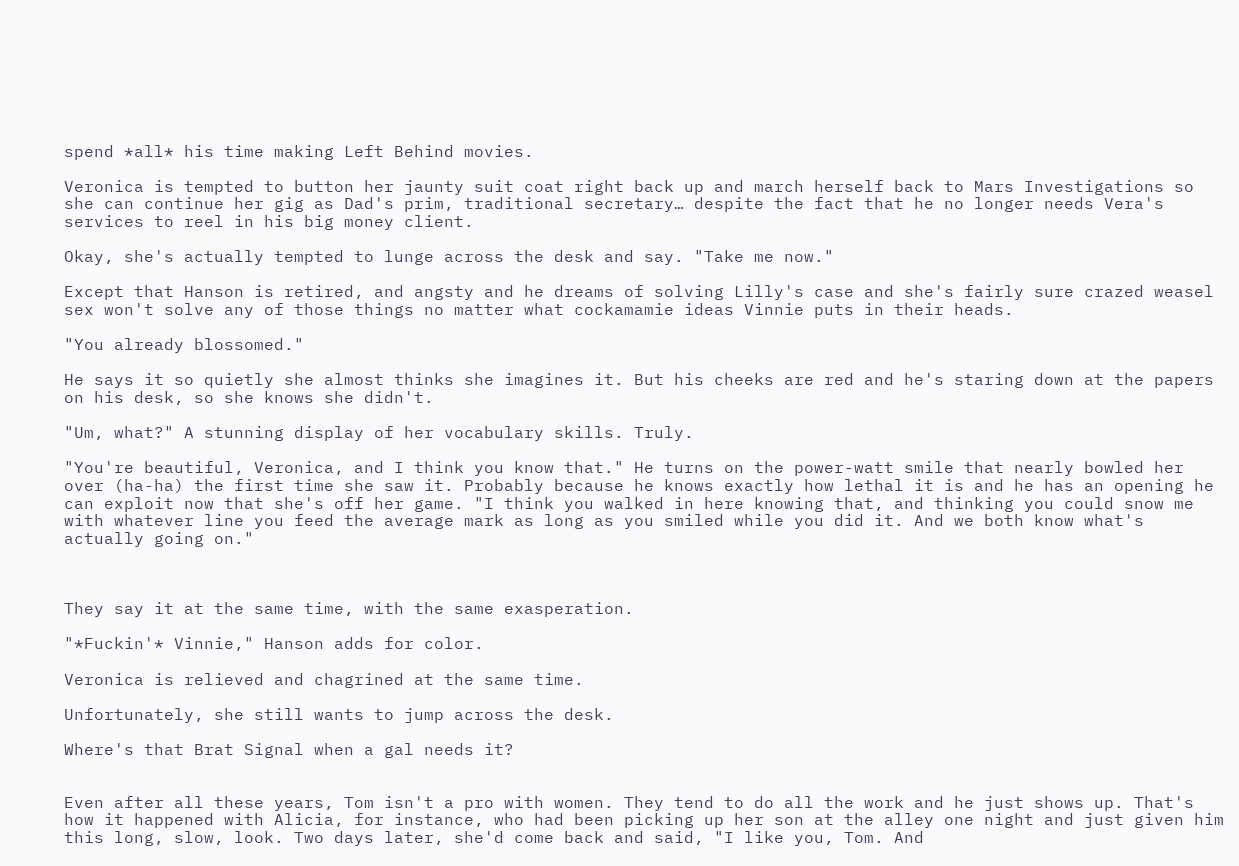spend *all* his time making Left Behind movies.

Veronica is tempted to button her jaunty suit coat right back up and march herself back to Mars Investigations so she can continue her gig as Dad's prim, traditional secretary… despite the fact that he no longer needs Vera's services to reel in his big money client.

Okay, she's actually tempted to lunge across the desk and say. "Take me now."

Except that Hanson is retired, and angsty and he dreams of solving Lilly's case and she's fairly sure crazed weasel sex won't solve any of those things no matter what cockamamie ideas Vinnie puts in their heads.

"You already blossomed."

He says it so quietly she almost thinks she imagines it. But his cheeks are red and he's staring down at the papers on his desk, so she knows she didn't.

"Um, what?" A stunning display of her vocabulary skills. Truly.

"You're beautiful, Veronica, and I think you know that." He turns on the power-watt smile that nearly bowled her over (ha-ha) the first time she saw it. Probably because he knows exactly how lethal it is and he has an opening he can exploit now that she's off her game. "I think you walked in here knowing that, and thinking you could snow me with whatever line you feed the average mark as long as you smiled while you did it. And we both know what's actually going on."



They say it at the same time, with the same exasperation.

"*Fuckin'* Vinnie," Hanson adds for color.

Veronica is relieved and chagrined at the same time.

Unfortunately, she still wants to jump across the desk.

Where's that Brat Signal when a gal needs it?


Even after all these years, Tom isn't a pro with women. They tend to do all the work and he just shows up. That's how it happened with Alicia, for instance, who had been picking up her son at the alley one night and just given him this long, slow, look. Two days later, she'd come back and said, "I like you, Tom. And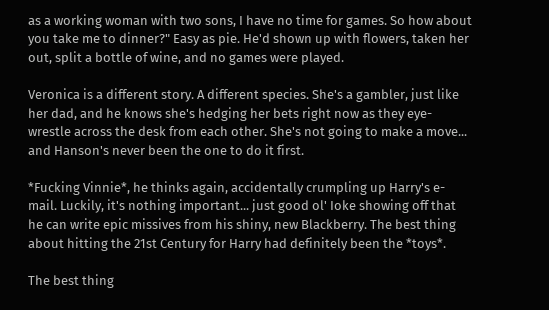as a working woman with two sons, I have no time for games. So how about you take me to dinner?" Easy as pie. He'd shown up with flowers, taken her out, split a bottle of wine, and no games were played.

Veronica is a different story. A different species. She's a gambler, just like her dad, and he knows she's hedging her bets right now as they eye-wrestle across the desk from each other. She's not going to make a move... and Hanson's never been the one to do it first.

*Fucking Vinnie*, he thinks again, accidentally crumpling up Harry's e-mail. Luckily, it's nothing important... just good ol' Ioke showing off that he can write epic missives from his shiny, new Blackberry. The best thing about hitting the 21st Century for Harry had definitely been the *toys*.

The best thing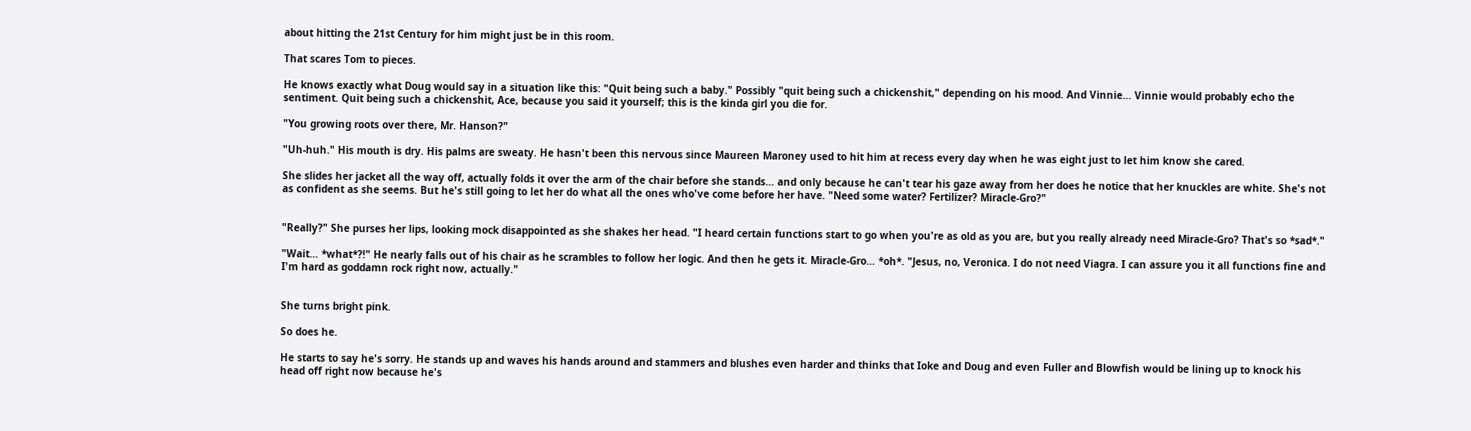about hitting the 21st Century for him might just be in this room.

That scares Tom to pieces.

He knows exactly what Doug would say in a situation like this: "Quit being such a baby." Possibly "quit being such a chickenshit," depending on his mood. And Vinnie… Vinnie would probably echo the sentiment. Quit being such a chickenshit, Ace, because you said it yourself; this is the kinda girl you die for.

"You growing roots over there, Mr. Hanson?"

"Uh-huh." His mouth is dry. His palms are sweaty. He hasn't been this nervous since Maureen Maroney used to hit him at recess every day when he was eight just to let him know she cared.

She slides her jacket all the way off, actually folds it over the arm of the chair before she stands… and only because he can't tear his gaze away from her does he notice that her knuckles are white. She's not as confident as she seems. But he's still going to let her do what all the ones who've come before her have. "Need some water? Fertilizer? Miracle-Gro?"


"Really?" She purses her lips, looking mock disappointed as she shakes her head. "I heard certain functions start to go when you're as old as you are, but you really already need Miracle-Gro? That's so *sad*."

"Wait… *what*?!" He nearly falls out of his chair as he scrambles to follow her logic. And then he gets it. Miracle-Gro… *oh*. "Jesus, no, Veronica. I do not need Viagra. I can assure you it all functions fine and I'm hard as goddamn rock right now, actually."


She turns bright pink.

So does he.

He starts to say he's sorry. He stands up and waves his hands around and stammers and blushes even harder and thinks that Ioke and Doug and even Fuller and Blowfish would be lining up to knock his head off right now because he's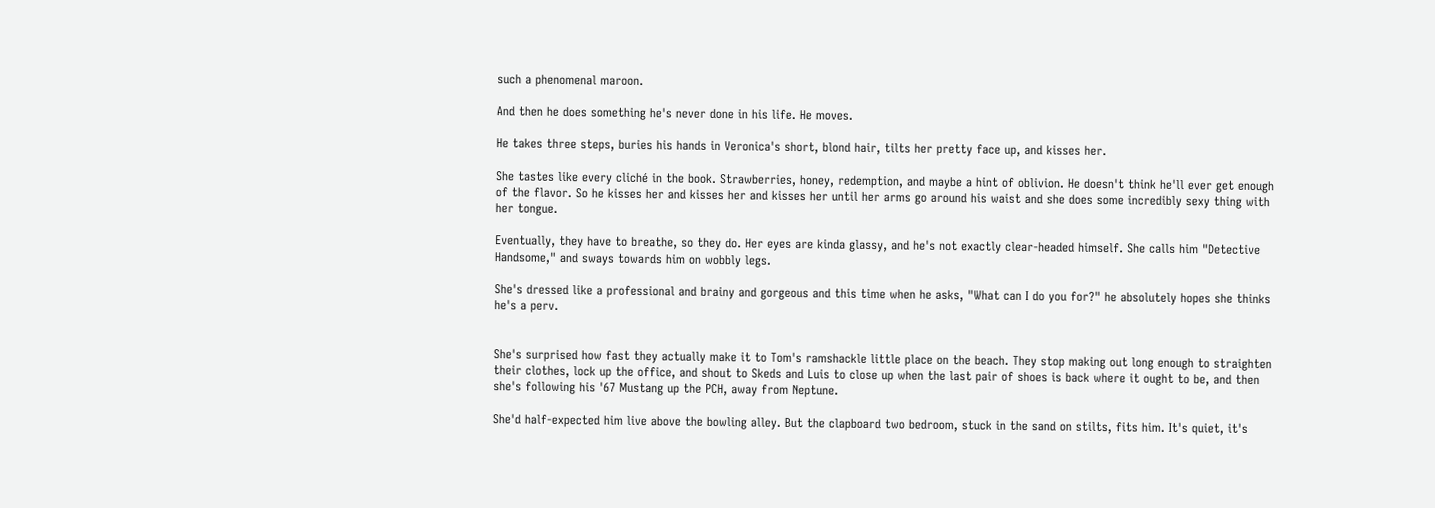such a phenomenal maroon.

And then he does something he's never done in his life. He moves.

He takes three steps, buries his hands in Veronica's short, blond hair, tilts her pretty face up, and kisses her.

She tastes like every cliché in the book. Strawberries, honey, redemption, and maybe a hint of oblivion. He doesn't think he'll ever get enough of the flavor. So he kisses her and kisses her and kisses her until her arms go around his waist and she does some incredibly sexy thing with her tongue.

Eventually, they have to breathe, so they do. Her eyes are kinda glassy, and he's not exactly clear-headed himself. She calls him "Detective Handsome," and sways towards him on wobbly legs.

She's dressed like a professional and brainy and gorgeous and this time when he asks, "What can I do you for?" he absolutely hopes she thinks he's a perv.


She's surprised how fast they actually make it to Tom's ramshackle little place on the beach. They stop making out long enough to straighten their clothes, lock up the office, and shout to Skeds and Luis to close up when the last pair of shoes is back where it ought to be, and then she's following his '67 Mustang up the PCH, away from Neptune.

She'd half-expected him live above the bowling alley. But the clapboard two bedroom, stuck in the sand on stilts, fits him. It's quiet, it's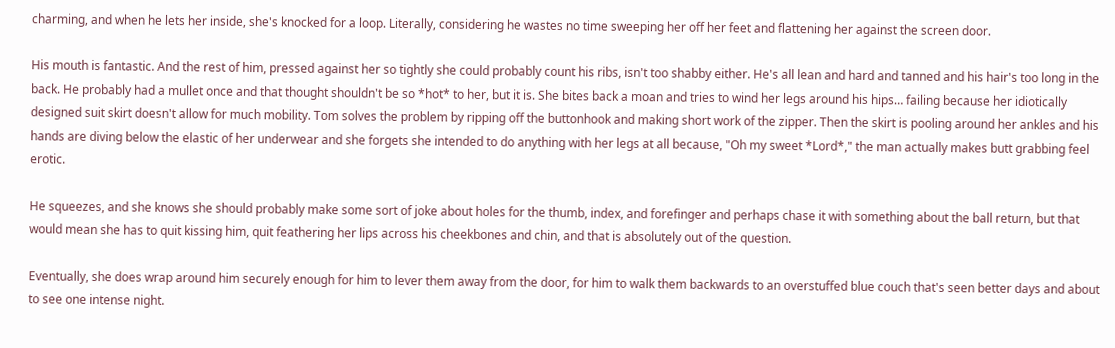charming, and when he lets her inside, she's knocked for a loop. Literally, considering he wastes no time sweeping her off her feet and flattening her against the screen door.

His mouth is fantastic. And the rest of him, pressed against her so tightly she could probably count his ribs, isn't too shabby either. He's all lean and hard and tanned and his hair's too long in the back. He probably had a mullet once and that thought shouldn't be so *hot* to her, but it is. She bites back a moan and tries to wind her legs around his hips… failing because her idiotically designed suit skirt doesn't allow for much mobility. Tom solves the problem by ripping off the buttonhook and making short work of the zipper. Then the skirt is pooling around her ankles and his hands are diving below the elastic of her underwear and she forgets she intended to do anything with her legs at all because, "Oh my sweet *Lord*," the man actually makes butt grabbing feel erotic.

He squeezes, and she knows she should probably make some sort of joke about holes for the thumb, index, and forefinger and perhaps chase it with something about the ball return, but that would mean she has to quit kissing him, quit feathering her lips across his cheekbones and chin, and that is absolutely out of the question.

Eventually, she does wrap around him securely enough for him to lever them away from the door, for him to walk them backwards to an overstuffed blue couch that's seen better days and about to see one intense night.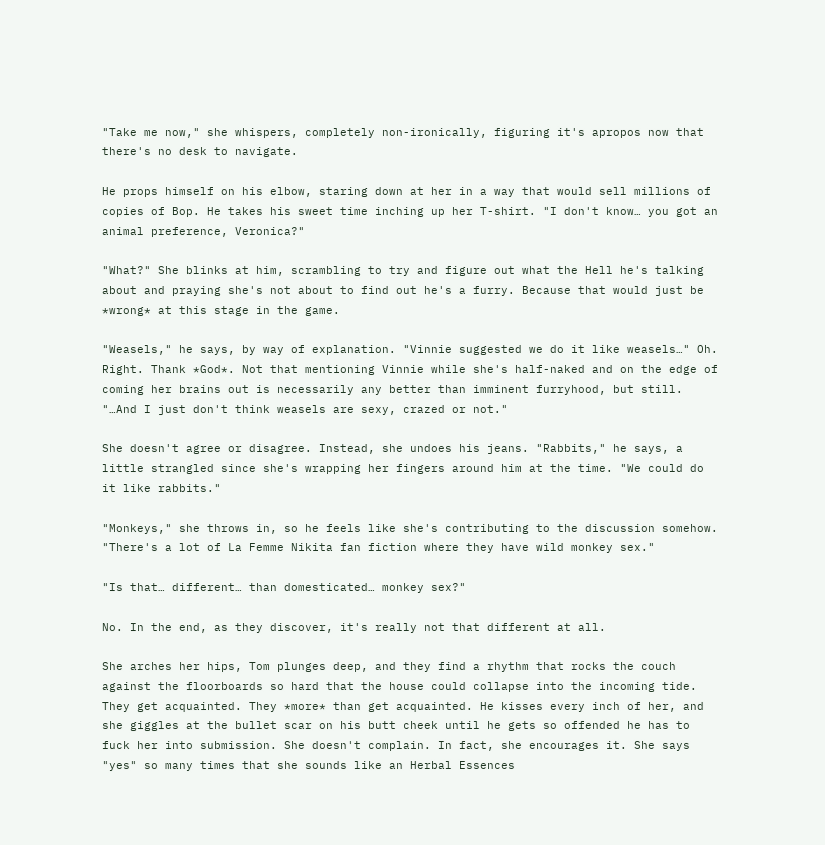"Take me now," she whispers, completely non-ironically, figuring it's apropos now that there's no desk to navigate.

He props himself on his elbow, staring down at her in a way that would sell millions of copies of Bop. He takes his sweet time inching up her T-shirt. "I don't know… you got an animal preference, Veronica?"

"What?" She blinks at him, scrambling to try and figure out what the Hell he's talking about and praying she's not about to find out he's a furry. Because that would just be *wrong* at this stage in the game.

"Weasels," he says, by way of explanation. "Vinnie suggested we do it like weasels…" Oh. Right. Thank *God*. Not that mentioning Vinnie while she's half-naked and on the edge of coming her brains out is necessarily any better than imminent furryhood, but still. "…And I just don't think weasels are sexy, crazed or not."

She doesn't agree or disagree. Instead, she undoes his jeans. "Rabbits," he says, a little strangled since she's wrapping her fingers around him at the time. "We could do it like rabbits."

"Monkeys," she throws in, so he feels like she's contributing to the discussion somehow. "There's a lot of La Femme Nikita fan fiction where they have wild monkey sex."

"Is that… different… than domesticated… monkey sex?"

No. In the end, as they discover, it's really not that different at all.

She arches her hips, Tom plunges deep, and they find a rhythm that rocks the couch against the floorboards so hard that the house could collapse into the incoming tide. They get acquainted. They *more* than get acquainted. He kisses every inch of her, and she giggles at the bullet scar on his butt cheek until he gets so offended he has to fuck her into submission. She doesn't complain. In fact, she encourages it. She says "yes" so many times that she sounds like an Herbal Essences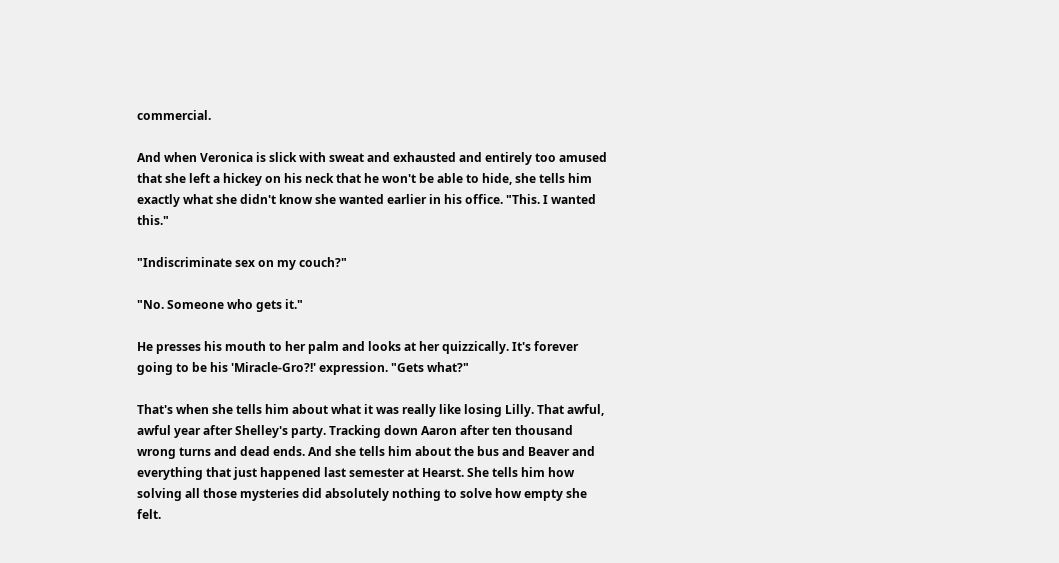commercial.

And when Veronica is slick with sweat and exhausted and entirely too amused that she left a hickey on his neck that he won't be able to hide, she tells him exactly what she didn't know she wanted earlier in his office. "This. I wanted this."

"Indiscriminate sex on my couch?"

"No. Someone who gets it."

He presses his mouth to her palm and looks at her quizzically. It's forever going to be his 'Miracle-Gro?!' expression. "Gets what?"

That's when she tells him about what it was really like losing Lilly. That awful, awful year after Shelley's party. Tracking down Aaron after ten thousand wrong turns and dead ends. And she tells him about the bus and Beaver and everything that just happened last semester at Hearst. She tells him how solving all those mysteries did absolutely nothing to solve how empty she felt.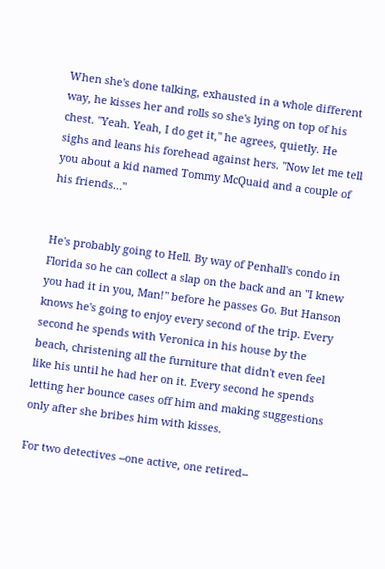When she's done talking, exhausted in a whole different way, he kisses her and rolls so she's lying on top of his chest. "Yeah. Yeah, I do get it," he agrees, quietly. He sighs and leans his forehead against hers. "Now let me tell you about a kid named Tommy McQuaid and a couple of his friends…"


He's probably going to Hell. By way of Penhall's condo in Florida so he can collect a slap on the back and an "I knew you had it in you, Man!" before he passes Go. But Hanson knows he's going to enjoy every second of the trip. Every second he spends with Veronica in his house by the beach, christening all the furniture that didn't even feel like his until he had her on it. Every second he spends letting her bounce cases off him and making suggestions only after she bribes him with kisses.

For two detectives --one active, one retired--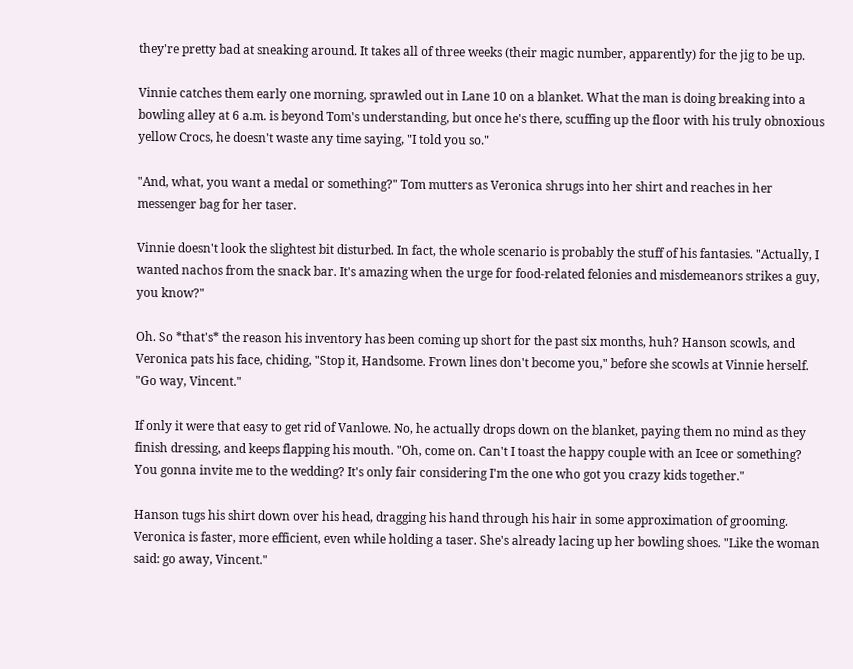they're pretty bad at sneaking around. It takes all of three weeks (their magic number, apparently) for the jig to be up.

Vinnie catches them early one morning, sprawled out in Lane 10 on a blanket. What the man is doing breaking into a bowling alley at 6 a.m. is beyond Tom's understanding, but once he's there, scuffing up the floor with his truly obnoxious yellow Crocs, he doesn't waste any time saying, "I told you so."

"And, what, you want a medal or something?" Tom mutters as Veronica shrugs into her shirt and reaches in her messenger bag for her taser.

Vinnie doesn't look the slightest bit disturbed. In fact, the whole scenario is probably the stuff of his fantasies. "Actually, I wanted nachos from the snack bar. It's amazing when the urge for food-related felonies and misdemeanors strikes a guy, you know?"

Oh. So *that's* the reason his inventory has been coming up short for the past six months, huh? Hanson scowls, and Veronica pats his face, chiding, "Stop it, Handsome. Frown lines don't become you," before she scowls at Vinnie herself. "Go way, Vincent."

If only it were that easy to get rid of Vanlowe. No, he actually drops down on the blanket, paying them no mind as they finish dressing, and keeps flapping his mouth. "Oh, come on. Can't I toast the happy couple with an Icee or something? You gonna invite me to the wedding? It's only fair considering I'm the one who got you crazy kids together."

Hanson tugs his shirt down over his head, dragging his hand through his hair in some approximation of grooming. Veronica is faster, more efficient, even while holding a taser. She's already lacing up her bowling shoes. "Like the woman said: go away, Vincent."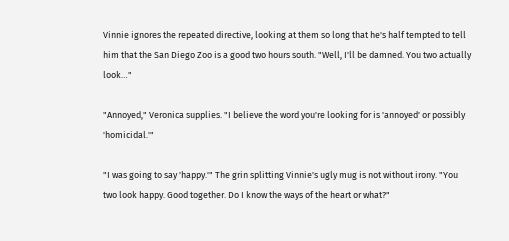Vinnie ignores the repeated directive, looking at them so long that he's half tempted to tell him that the San Diego Zoo is a good two hours south. "Well, I'll be damned. You two actually look…"

"Annoyed," Veronica supplies. "I believe the word you're looking for is 'annoyed' or possibly 'homicidal.'"

"I was going to say 'happy.'" The grin splitting Vinnie's ugly mug is not without irony. "You two look happy. Good together. Do I know the ways of the heart or what?"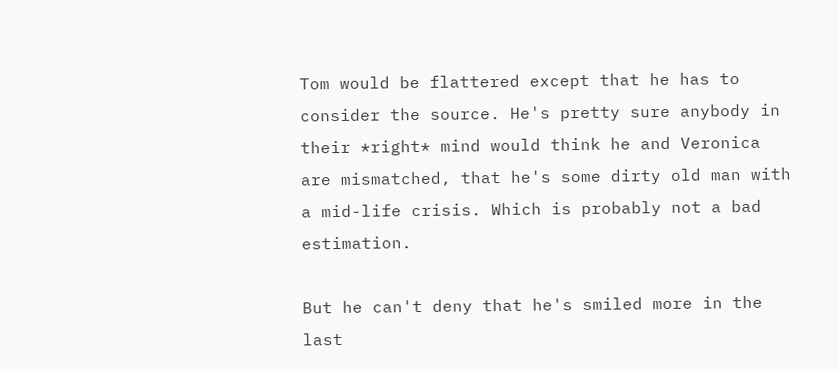Tom would be flattered except that he has to consider the source. He's pretty sure anybody in their *right* mind would think he and Veronica are mismatched, that he's some dirty old man with a mid-life crisis. Which is probably not a bad estimation.

But he can't deny that he's smiled more in the last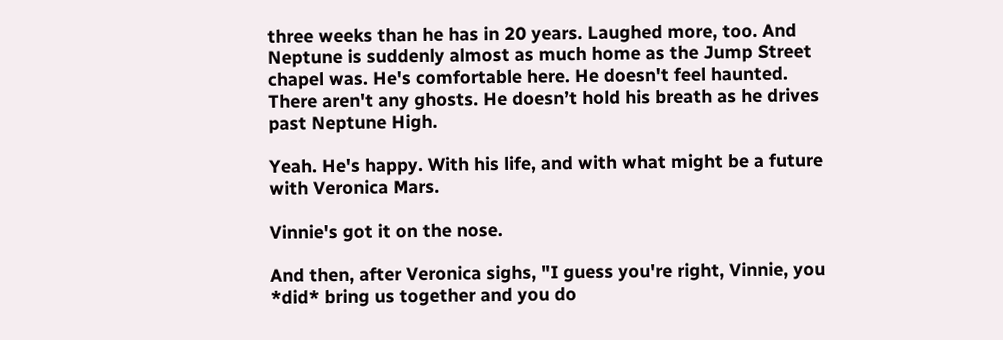three weeks than he has in 20 years. Laughed more, too. And Neptune is suddenly almost as much home as the Jump Street chapel was. He's comfortable here. He doesn't feel haunted. There aren't any ghosts. He doesn’t hold his breath as he drives past Neptune High.

Yeah. He's happy. With his life, and with what might be a future with Veronica Mars.

Vinnie's got it on the nose.

And then, after Veronica sighs, "I guess you're right, Vinnie, you *did* bring us together and you do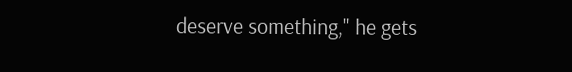deserve something," he gets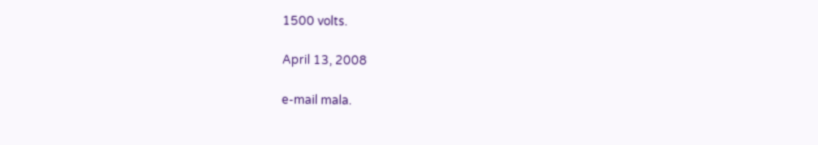1500 volts.

April 13, 2008

e-mail mala.